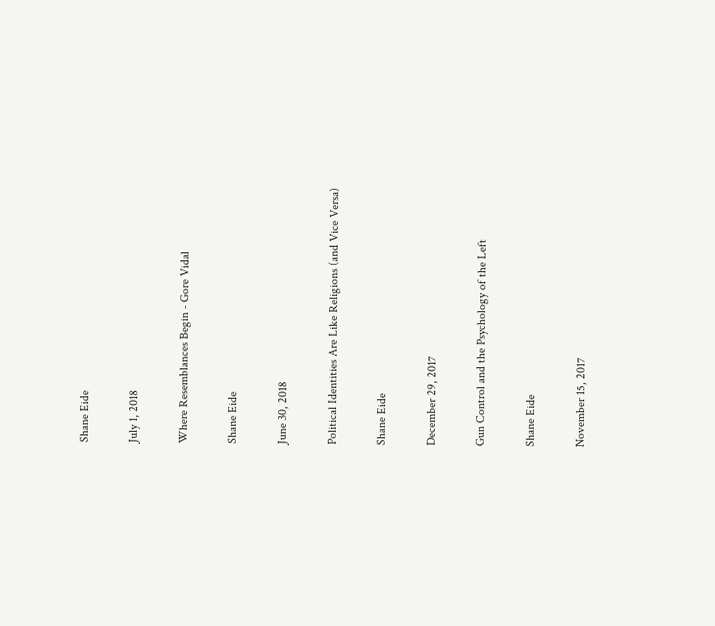Shane Eide

July 1, 2018

Where Resemblances Begin - Gore Vidal

Shane Eide

June 30, 2018

Political Identities Are Like Religions (and Vice Versa)

Shane Eide

December 29, 2017

Gun Control and the Psychology of the Left

Shane Eide

November 15, 2017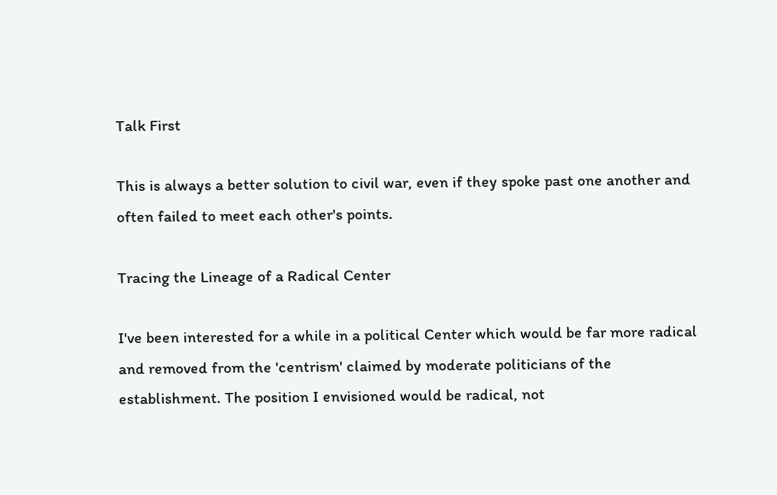Talk First

This is always a better solution to civil war, even if they spoke past one another and often failed to meet each other's points.

Tracing the Lineage of a Radical Center

I've been interested for a while in a political Center which would be far more radical and removed from the 'centrism' claimed by moderate politicians of the establishment. The position I envisioned would be radical, not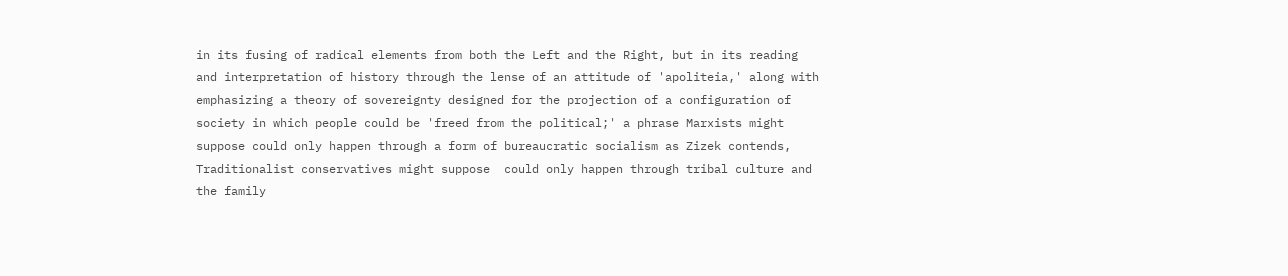in its fusing of radical elements from both the Left and the Right, but in its reading and interpretation of history through the lense of an attitude of 'apoliteia,' along with emphasizing a theory of sovereignty designed for the projection of a configuration of society in which people could be 'freed from the political;' a phrase Marxists might suppose could only happen through a form of bureaucratic socialism as Zizek contends, Traditionalist conservatives might suppose  could only happen through tribal culture and the family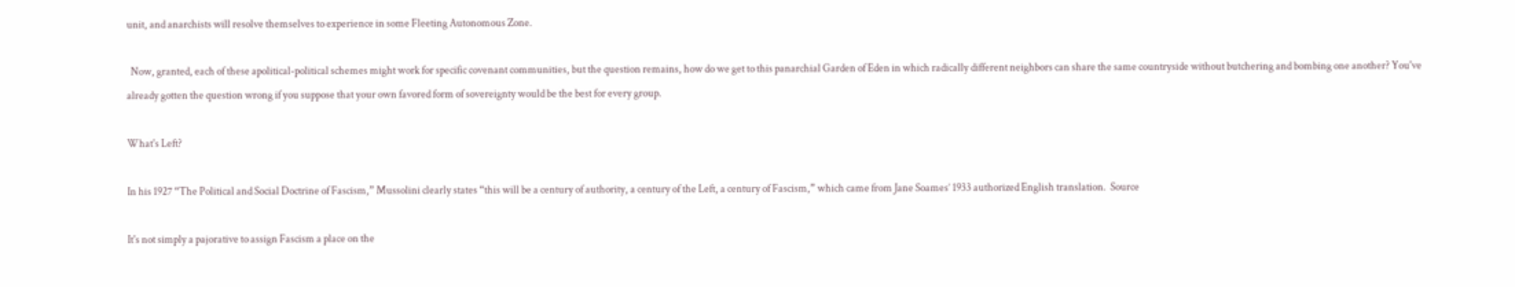unit, and anarchists will resolve themselves to experience in some Fleeting Autonomous Zone.

  Now, granted, each of these apolitical-political schemes might work for specific covenant communities, but the question remains, how do we get to this panarchial Garden of Eden in which radically different neighbors can share the same countryside without butchering and bombing one another? You've already gotten the question wrong if you suppose that your own favored form of sovereignty would be the best for every group.

What's Left?

In his 1927 “The Political and Social Doctrine of Fascism,” Mussolini clearly states “this will be a century of authority, a century of the Left, a century of Fascism,” which came from Jane Soames’ 1933 authorized English translation.  Source

It's not simply a pajorative to assign Fascism a place on the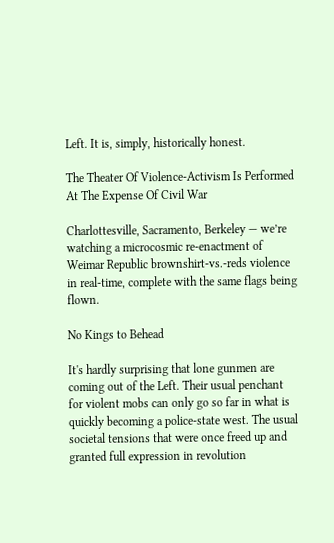Left. It is, simply, historically honest.

The Theater Of Violence-Activism Is Performed At The Expense Of Civil War

Charlottesville, Sacramento, Berkeley — we’re watching a microcosmic re-enactment of Weimar Republic brownshirt-vs.-reds violence in real-time, complete with the same flags being flown.

No Kings to Behead

It's hardly surprising that lone gunmen are coming out of the Left. Their usual penchant for violent mobs can only go so far in what is quickly becoming a police-state west. The usual societal tensions that were once freed up and granted full expression in revolution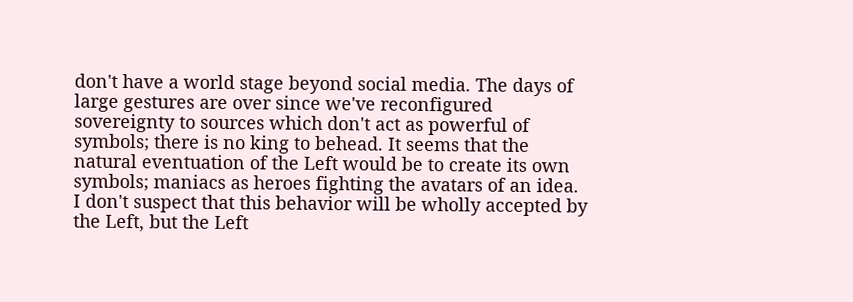don't have a world stage beyond social media. The days of large gestures are over since we've reconfigured sovereignty to sources which don't act as powerful of symbols; there is no king to behead. It seems that the natural eventuation of the Left would be to create its own symbols; maniacs as heroes fighting the avatars of an idea. I don't suspect that this behavior will be wholly accepted by the Left, but the Left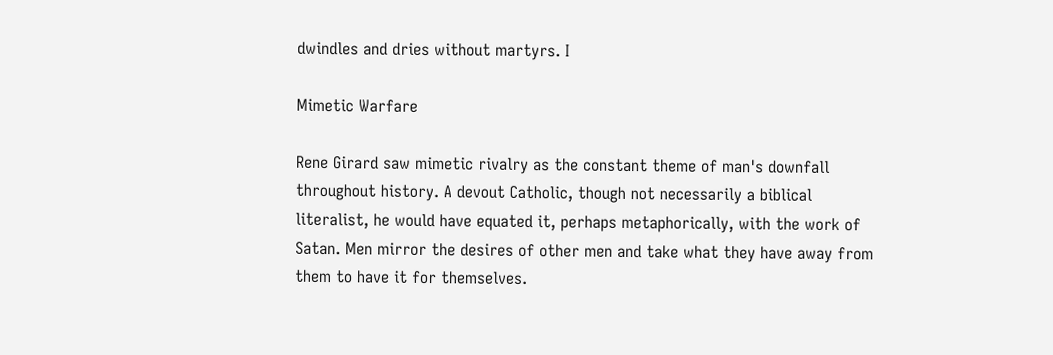dwindles and dries without martyrs. I

Mimetic Warfare

Rene Girard saw mimetic rivalry as the constant theme of man's downfall throughout history. A devout Catholic, though not necessarily a biblical literalist, he would have equated it, perhaps metaphorically, with the work of Satan. Men mirror the desires of other men and take what they have away from them to have it for themselves.